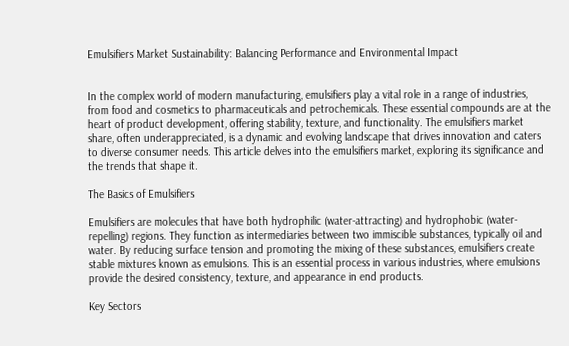Emulsifiers Market Sustainability: Balancing Performance and Environmental Impact


In the complex world of modern manufacturing, emulsifiers play a vital role in a range of industries, from food and cosmetics to pharmaceuticals and petrochemicals. These essential compounds are at the heart of product development, offering stability, texture, and functionality. The emulsifiers market share, often underappreciated, is a dynamic and evolving landscape that drives innovation and caters to diverse consumer needs. This article delves into the emulsifiers market, exploring its significance and the trends that shape it.

The Basics of Emulsifiers

Emulsifiers are molecules that have both hydrophilic (water-attracting) and hydrophobic (water-repelling) regions. They function as intermediaries between two immiscible substances, typically oil and water. By reducing surface tension and promoting the mixing of these substances, emulsifiers create stable mixtures known as emulsions. This is an essential process in various industries, where emulsions provide the desired consistency, texture, and appearance in end products.

Key Sectors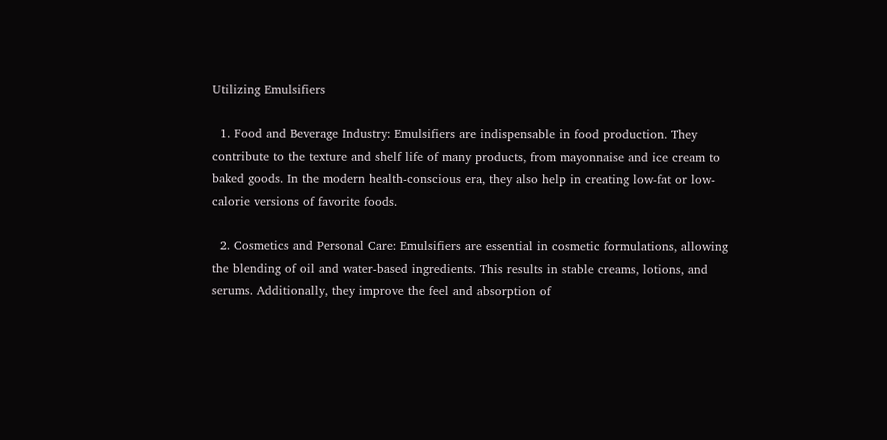Utilizing Emulsifiers

  1. Food and Beverage Industry: Emulsifiers are indispensable in food production. They contribute to the texture and shelf life of many products, from mayonnaise and ice cream to baked goods. In the modern health-conscious era, they also help in creating low-fat or low-calorie versions of favorite foods.

  2. Cosmetics and Personal Care: Emulsifiers are essential in cosmetic formulations, allowing the blending of oil and water-based ingredients. This results in stable creams, lotions, and serums. Additionally, they improve the feel and absorption of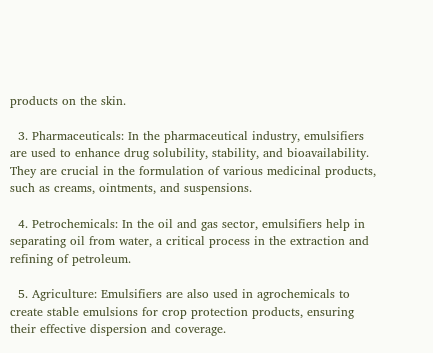products on the skin.

  3. Pharmaceuticals: In the pharmaceutical industry, emulsifiers are used to enhance drug solubility, stability, and bioavailability. They are crucial in the formulation of various medicinal products, such as creams, ointments, and suspensions.

  4. Petrochemicals: In the oil and gas sector, emulsifiers help in separating oil from water, a critical process in the extraction and refining of petroleum.

  5. Agriculture: Emulsifiers are also used in agrochemicals to create stable emulsions for crop protection products, ensuring their effective dispersion and coverage.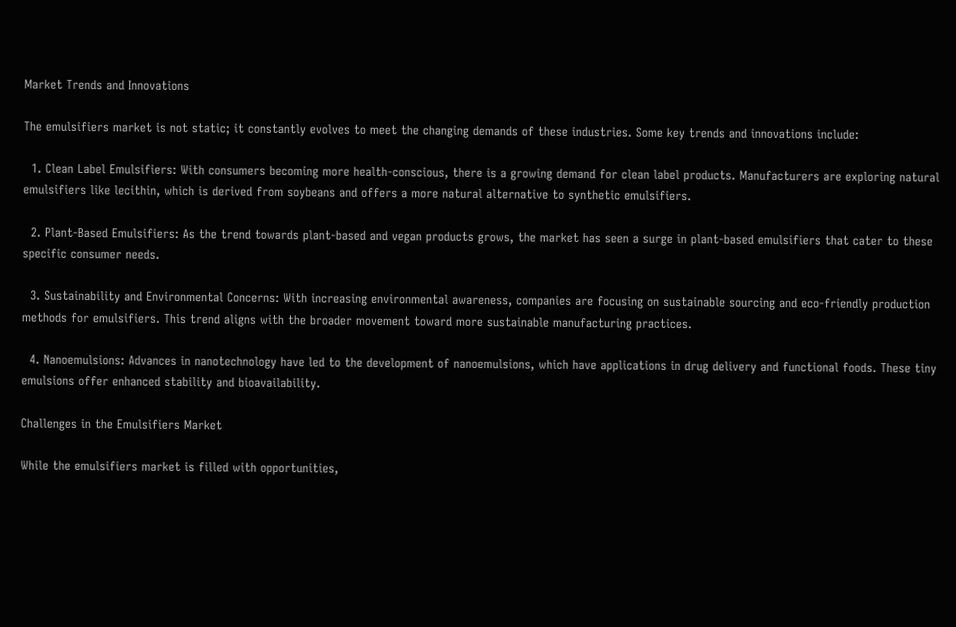Market Trends and Innovations

The emulsifiers market is not static; it constantly evolves to meet the changing demands of these industries. Some key trends and innovations include:

  1. Clean Label Emulsifiers: With consumers becoming more health-conscious, there is a growing demand for clean label products. Manufacturers are exploring natural emulsifiers like lecithin, which is derived from soybeans and offers a more natural alternative to synthetic emulsifiers.

  2. Plant-Based Emulsifiers: As the trend towards plant-based and vegan products grows, the market has seen a surge in plant-based emulsifiers that cater to these specific consumer needs.

  3. Sustainability and Environmental Concerns: With increasing environmental awareness, companies are focusing on sustainable sourcing and eco-friendly production methods for emulsifiers. This trend aligns with the broader movement toward more sustainable manufacturing practices.

  4. Nanoemulsions: Advances in nanotechnology have led to the development of nanoemulsions, which have applications in drug delivery and functional foods. These tiny emulsions offer enhanced stability and bioavailability.

Challenges in the Emulsifiers Market

While the emulsifiers market is filled with opportunities,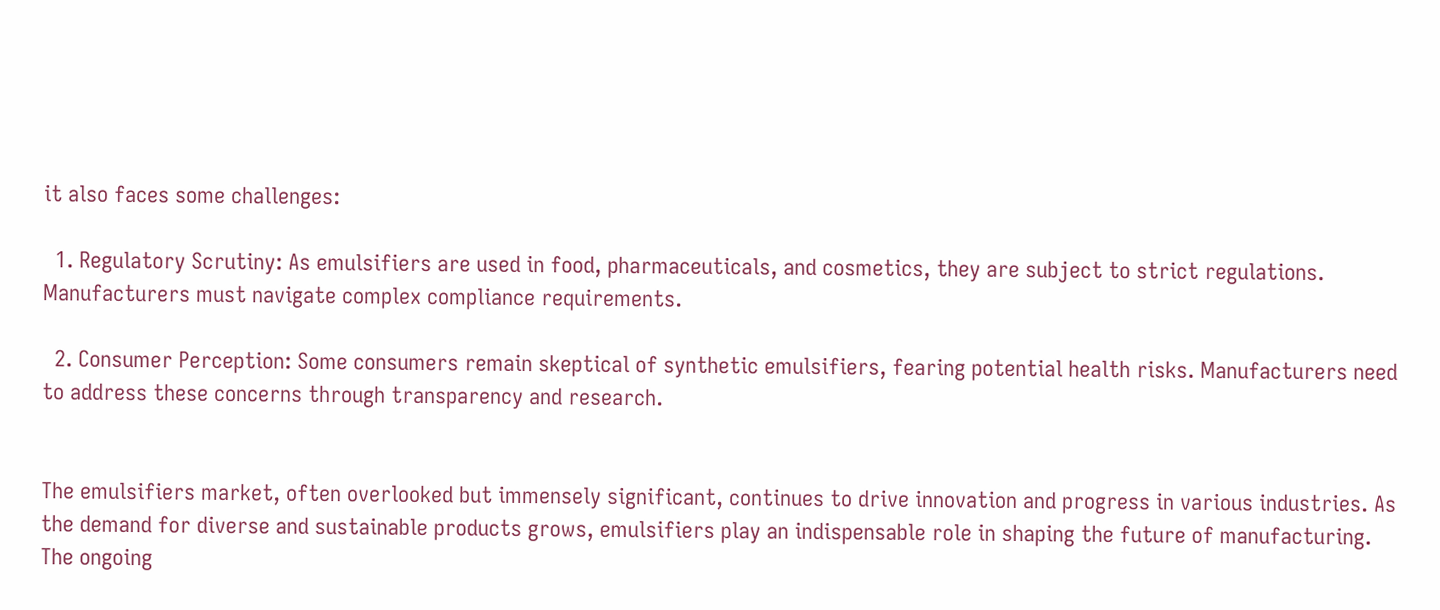it also faces some challenges:

  1. Regulatory Scrutiny: As emulsifiers are used in food, pharmaceuticals, and cosmetics, they are subject to strict regulations. Manufacturers must navigate complex compliance requirements.

  2. Consumer Perception: Some consumers remain skeptical of synthetic emulsifiers, fearing potential health risks. Manufacturers need to address these concerns through transparency and research.


The emulsifiers market, often overlooked but immensely significant, continues to drive innovation and progress in various industries. As the demand for diverse and sustainable products grows, emulsifiers play an indispensable role in shaping the future of manufacturing. The ongoing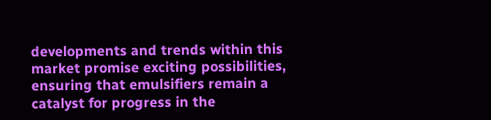developments and trends within this market promise exciting possibilities, ensuring that emulsifiers remain a catalyst for progress in the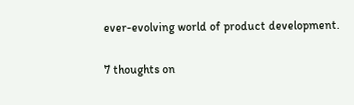ever-evolving world of product development.

7 thoughts on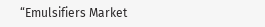“Emulsifiers Market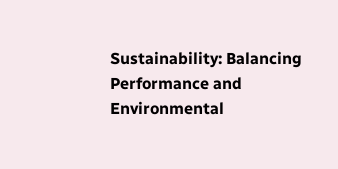Sustainability: Balancing Performance and Environmental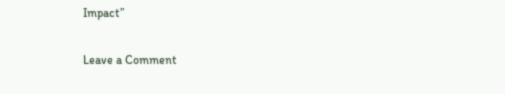Impact”

Leave a Comment